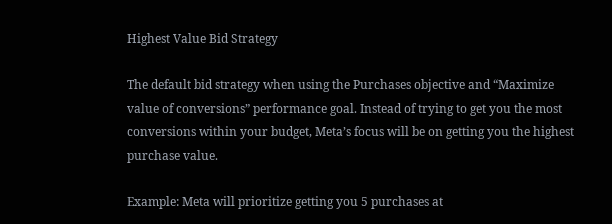Highest Value Bid Strategy

The default bid strategy when using the Purchases objective and “Maximize value of conversions” performance goal. Instead of trying to get you the most conversions within your budget, Meta’s focus will be on getting you the highest purchase value.

Example: Meta will prioritize getting you 5 purchases at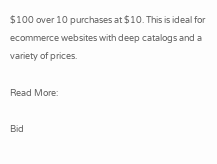$100 over 10 purchases at $10. This is ideal for ecommerce websites with deep catalogs and a variety of prices.

Read More:

Bid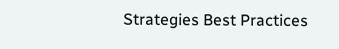Strategies Best Practices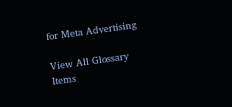for Meta Advertising

View All Glossary Items